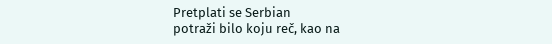Pretplati se Serbian
potraži bilo koju reč, kao na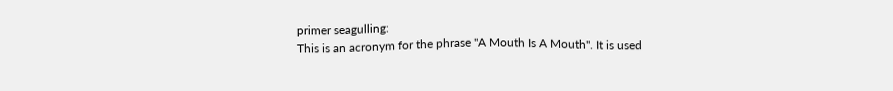primer seagulling:
This is an acronym for the phrase "A Mouth Is A Mouth". It is used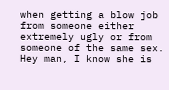when getting a blow job from someone either extremely ugly or from someone of the same sex.
Hey man, I know she is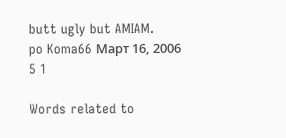butt ugly but AMIAM.
po Koma66 Март 16, 2006
5 1

Words related to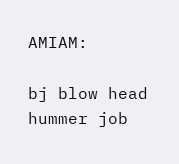AMIAM:

bj blow head hummer job